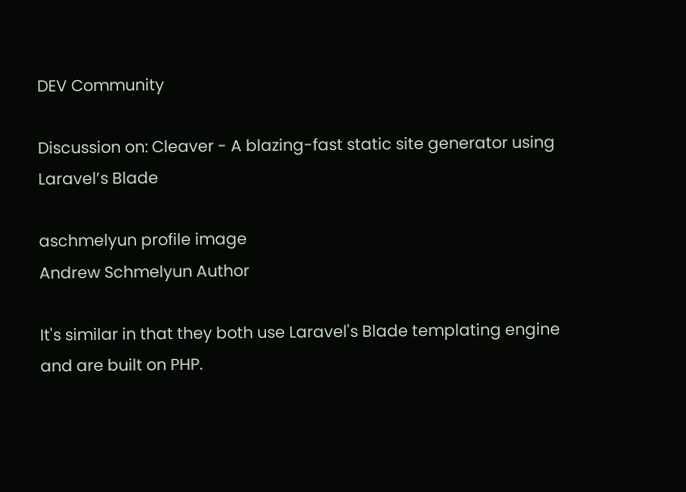DEV Community

Discussion on: Cleaver - A blazing-fast static site generator using Laravel’s Blade

aschmelyun profile image
Andrew Schmelyun Author

It's similar in that they both use Laravel's Blade templating engine and are built on PHP.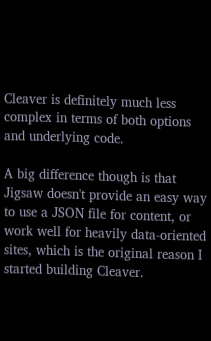Cleaver is definitely much less complex in terms of both options and underlying code.

A big difference though is that Jigsaw doesn't provide an easy way to use a JSON file for content, or work well for heavily data-oriented sites, which is the original reason I started building Cleaver.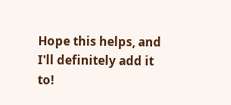Hope this helps, and I'll definitely add it to!